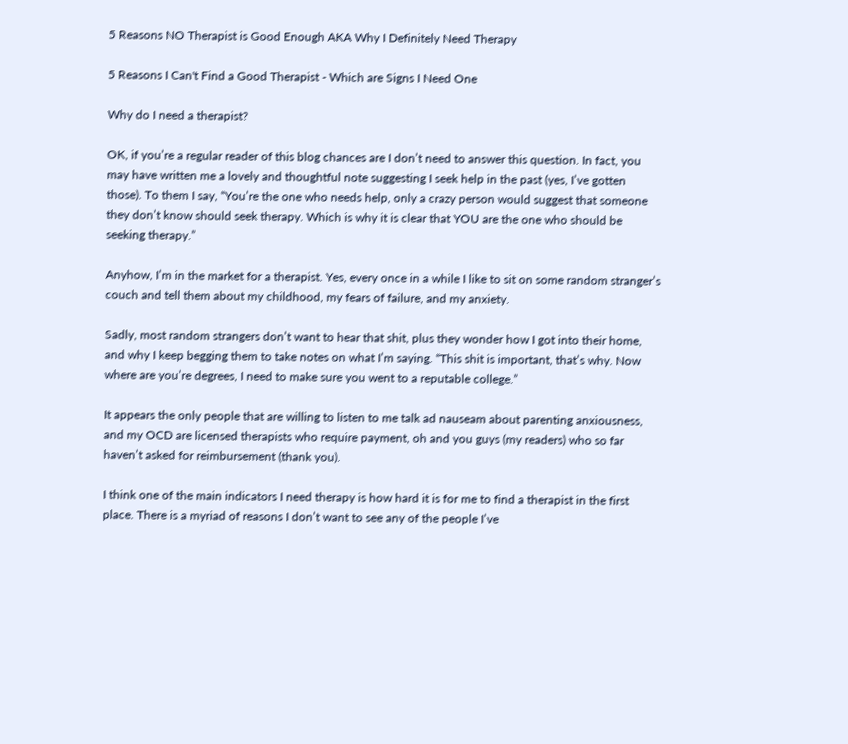5 Reasons NO Therapist is Good Enough AKA Why I Definitely Need Therapy

5 Reasons I Can't Find a Good Therapist - Which are Signs I Need One

Why do I need a therapist?

OK, if you’re a regular reader of this blog chances are I don’t need to answer this question. In fact, you may have written me a lovely and thoughtful note suggesting I seek help in the past (yes, I’ve gotten those). To them I say, “You’re the one who needs help, only a crazy person would suggest that someone they don’t know should seek therapy. Which is why it is clear that YOU are the one who should be seeking therapy.”

Anyhow, I’m in the market for a therapist. Yes, every once in a while I like to sit on some random stranger’s couch and tell them about my childhood, my fears of failure, and my anxiety.

Sadly, most random strangers don’t want to hear that shit, plus they wonder how I got into their home, and why I keep begging them to take notes on what I’m saying. “This shit is important, that’s why. Now where are you’re degrees, I need to make sure you went to a reputable college.”

It appears the only people that are willing to listen to me talk ad nauseam about parenting anxiousness, and my OCD are licensed therapists who require payment, oh and you guys (my readers) who so far haven’t asked for reimbursement (thank you).

I think one of the main indicators I need therapy is how hard it is for me to find a therapist in the first place. There is a myriad of reasons I don’t want to see any of the people I’ve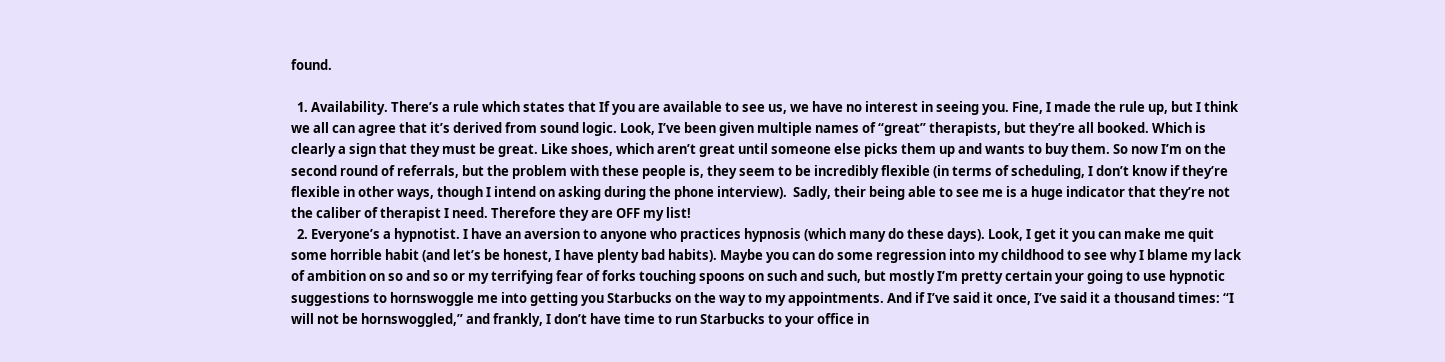found.

  1. Availability. There’s a rule which states that If you are available to see us, we have no interest in seeing you. Fine, I made the rule up, but I think we all can agree that it’s derived from sound logic. Look, I’ve been given multiple names of “great” therapists, but they’re all booked. Which is clearly a sign that they must be great. Like shoes, which aren’t great until someone else picks them up and wants to buy them. So now I’m on the second round of referrals, but the problem with these people is, they seem to be incredibly flexible (in terms of scheduling, I don’t know if they’re flexible in other ways, though I intend on asking during the phone interview).  Sadly, their being able to see me is a huge indicator that they’re not the caliber of therapist I need. Therefore they are OFF my list!
  2. Everyone’s a hypnotist. I have an aversion to anyone who practices hypnosis (which many do these days). Look, I get it you can make me quit some horrible habit (and let’s be honest, I have plenty bad habits). Maybe you can do some regression into my childhood to see why I blame my lack of ambition on so and so or my terrifying fear of forks touching spoons on such and such, but mostly I’m pretty certain your going to use hypnotic suggestions to hornswoggle me into getting you Starbucks on the way to my appointments. And if I’ve said it once, I’ve said it a thousand times: “I will not be hornswoggled,” and frankly, I don’t have time to run Starbucks to your office in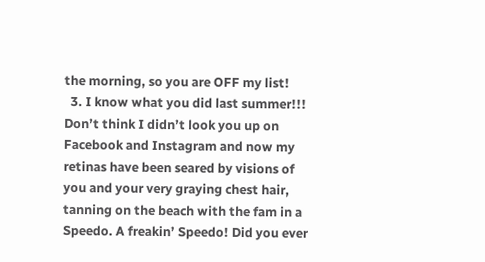the morning, so you are OFF my list!
  3. I know what you did last summer!!! Don’t think I didn’t look you up on Facebook and Instagram and now my retinas have been seared by visions of you and your very graying chest hair, tanning on the beach with the fam in a Speedo. A freakin’ Speedo! Did you ever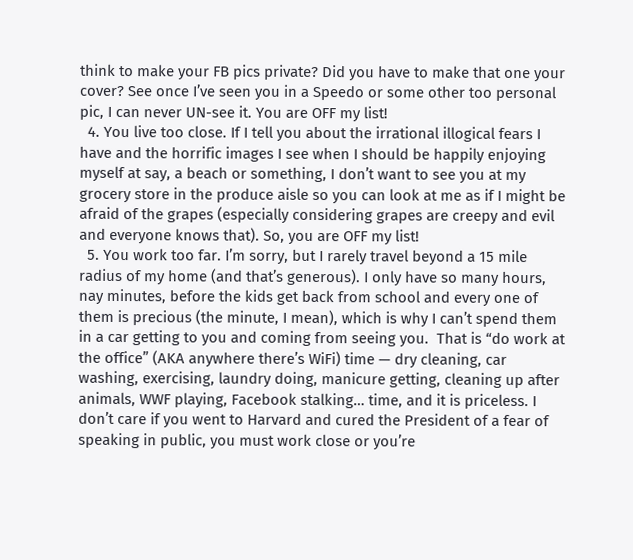think to make your FB pics private? Did you have to make that one your cover? See once I’ve seen you in a Speedo or some other too personal pic, I can never UN-see it. You are OFF my list!
  4. You live too close. If I tell you about the irrational illogical fears I have and the horrific images I see when I should be happily enjoying myself at say, a beach or something, I don’t want to see you at my grocery store in the produce aisle so you can look at me as if I might be afraid of the grapes (especially considering grapes are creepy and evil and everyone knows that). So, you are OFF my list!
  5. You work too far. I’m sorry, but I rarely travel beyond a 15 mile radius of my home (and that’s generous). I only have so many hours, nay minutes, before the kids get back from school and every one of them is precious (the minute, I mean), which is why I can’t spend them in a car getting to you and coming from seeing you.  That is “do work at the office” (AKA anywhere there’s WiFi) time — dry cleaning, car washing, exercising, laundry doing, manicure getting, cleaning up after animals, WWF playing, Facebook stalking… time, and it is priceless. I don’t care if you went to Harvard and cured the President of a fear of speaking in public, you must work close or you’re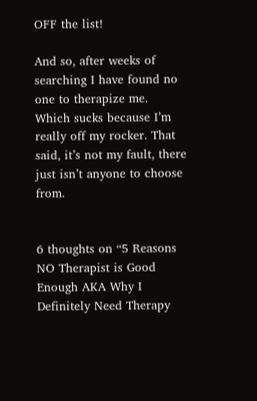OFF the list!

And so, after weeks of searching I have found no one to therapize me. Which sucks because I’m really off my rocker. That said, it’s not my fault, there just isn’t anyone to choose from.


6 thoughts on “5 Reasons NO Therapist is Good Enough AKA Why I Definitely Need Therapy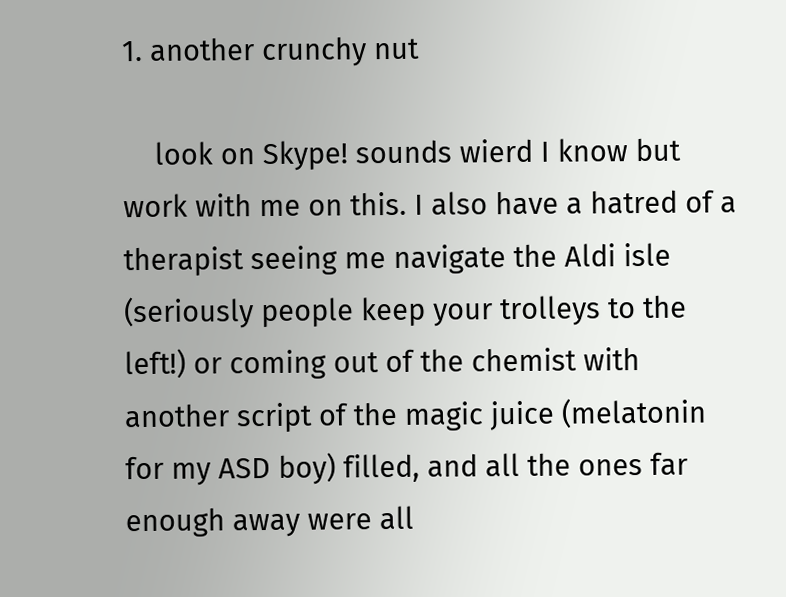1. another crunchy nut

    look on Skype! sounds wierd I know but work with me on this. I also have a hatred of a therapist seeing me navigate the Aldi isle (seriously people keep your trolleys to the left!) or coming out of the chemist with another script of the magic juice (melatonin for my ASD boy) filled, and all the ones far enough away were all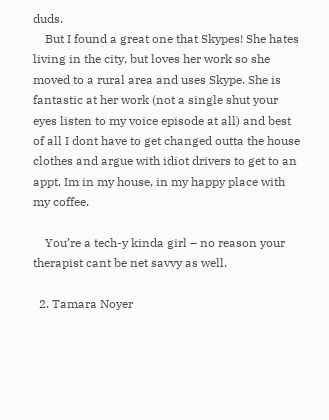duds.
    But I found a great one that Skypes! She hates living in the city, but loves her work so she moved to a rural area and uses Skype. She is fantastic at her work (not a single shut your eyes listen to my voice episode at all) and best of all I dont have to get changed outta the house clothes and argue with idiot drivers to get to an appt. Im in my house, in my happy place with my coffee.

    You’re a tech-y kinda girl – no reason your therapist cant be net savvy as well.

  2. Tamara Noyer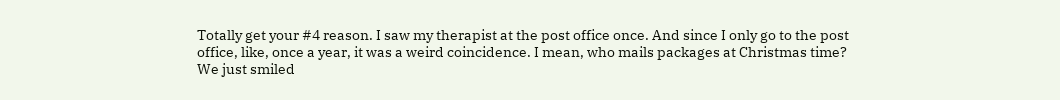Totally get your #4 reason. I saw my therapist at the post office once. And since I only go to the post office, like, once a year, it was a weird coincidence. I mean, who mails packages at Christmas time? We just smiled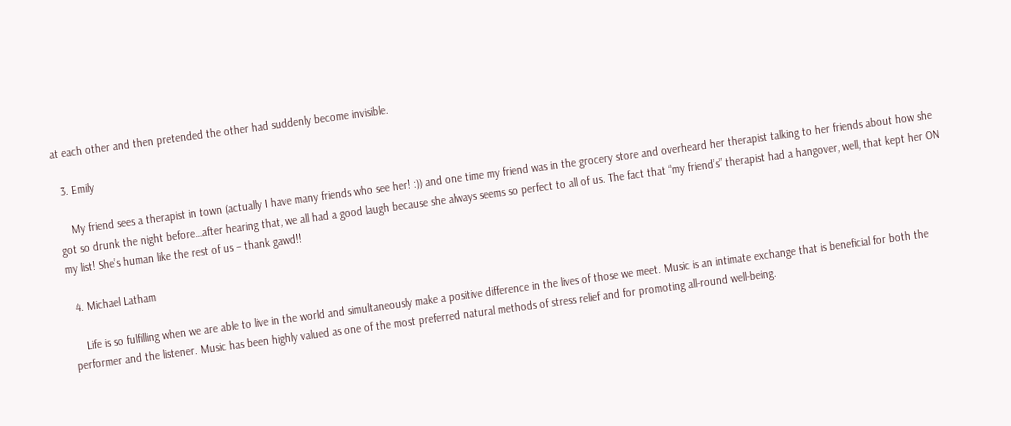at each other and then pretended the other had suddenly become invisible.

  3. Emily

    My friend sees a therapist in town (actually I have many friends who see her! :)) and one time my friend was in the grocery store and overheard her therapist talking to her friends about how she got so drunk the night before…after hearing that, we all had a good laugh because she always seems so perfect to all of us. The fact that “my friend’s” therapist had a hangover, well, that kept her ON my list! She’s human like the rest of us – thank gawd!!

  4. Michael Latham

    Life is so fulfilling when we are able to live in the world and simultaneously make a positive difference in the lives of those we meet. Music is an intimate exchange that is beneficial for both the performer and the listener. Music has been highly valued as one of the most preferred natural methods of stress relief and for promoting all-round well-being.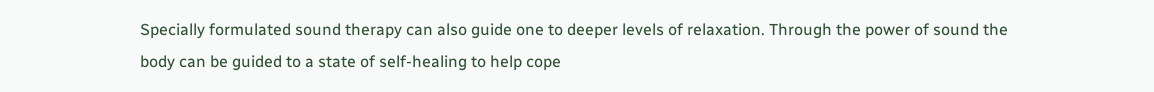Specially formulated sound therapy can also guide one to deeper levels of relaxation. Through the power of sound the body can be guided to a state of self-healing to help cope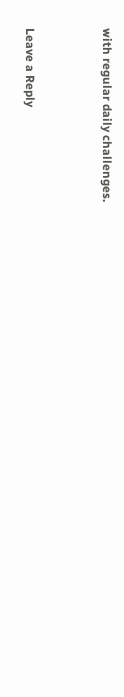with regular daily challenges.


Leave a Reply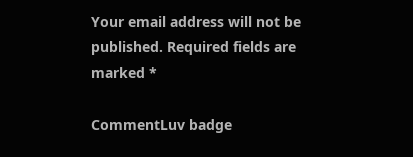Your email address will not be published. Required fields are marked *

CommentLuv badge